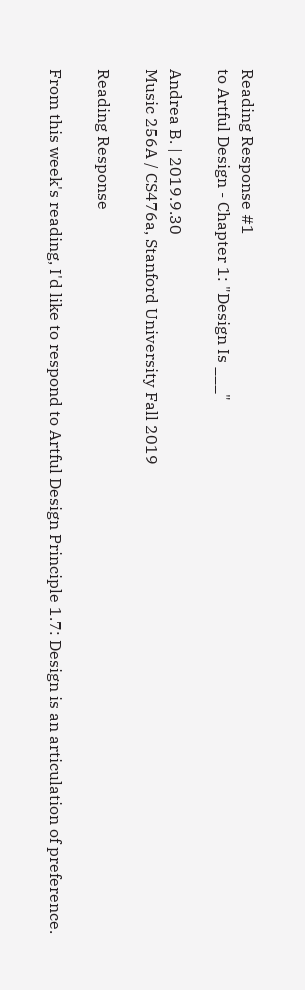Reading Response #1
to Artful Design - Chapter 1: "Design Is ___"

Andrea B. | 2019.9.30
Music 256A / CS476a, Stanford University Fall 2019

Reading Response

From this week's reading, I'd like to respond to Artful Design Principle 1.7: Design is an articulation of preference.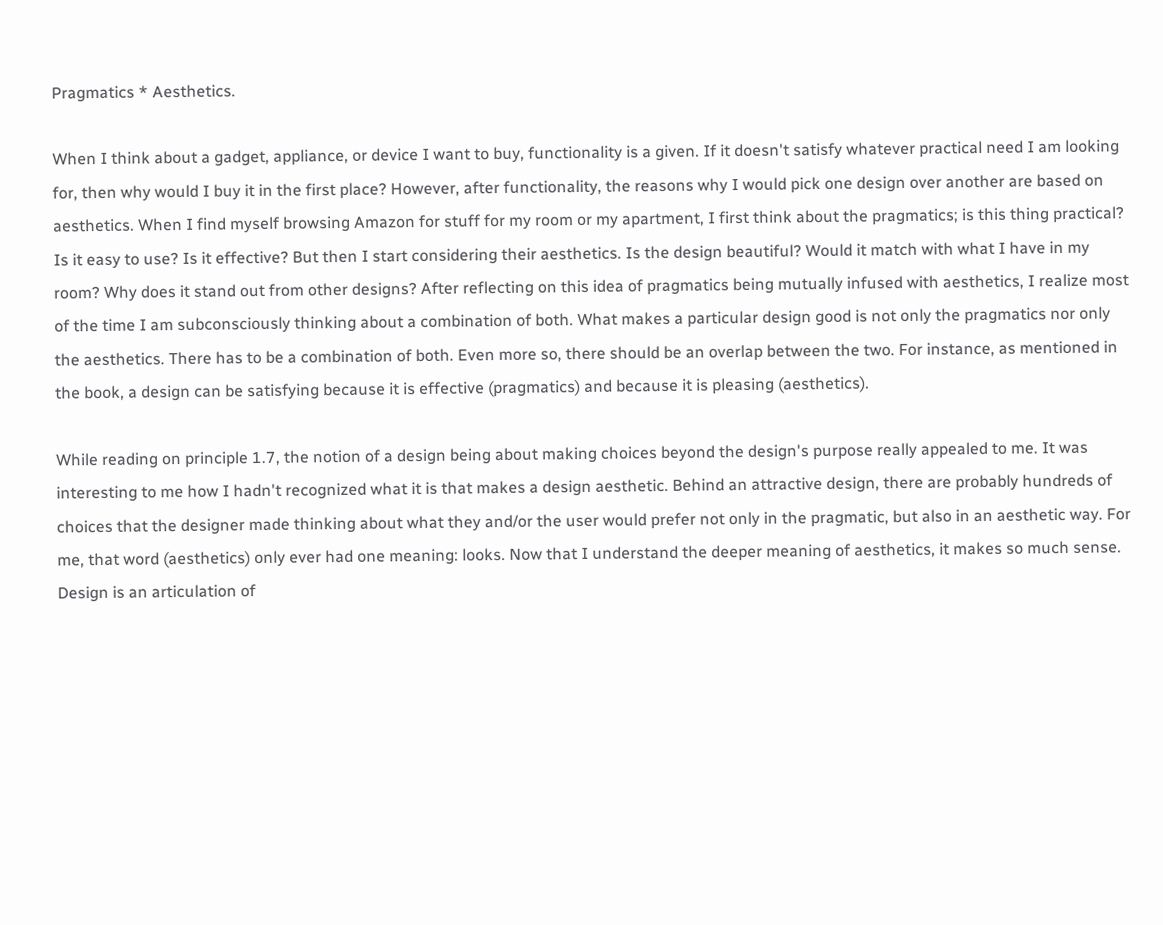Pragmatics * Aesthetics.

When I think about a gadget, appliance, or device I want to buy, functionality is a given. If it doesn't satisfy whatever practical need I am looking for, then why would I buy it in the first place? However, after functionality, the reasons why I would pick one design over another are based on aesthetics. When I find myself browsing Amazon for stuff for my room or my apartment, I first think about the pragmatics; is this thing practical? Is it easy to use? Is it effective? But then I start considering their aesthetics. Is the design beautiful? Would it match with what I have in my room? Why does it stand out from other designs? After reflecting on this idea of pragmatics being mutually infused with aesthetics, I realize most of the time I am subconsciously thinking about a combination of both. What makes a particular design good is not only the pragmatics nor only the aesthetics. There has to be a combination of both. Even more so, there should be an overlap between the two. For instance, as mentioned in the book, a design can be satisfying because it is effective (pragmatics) and because it is pleasing (aesthetics).

While reading on principle 1.7, the notion of a design being about making choices beyond the design's purpose really appealed to me. It was interesting to me how I hadn't recognized what it is that makes a design aesthetic. Behind an attractive design, there are probably hundreds of choices that the designer made thinking about what they and/or the user would prefer not only in the pragmatic, but also in an aesthetic way. For me, that word (aesthetics) only ever had one meaning: looks. Now that I understand the deeper meaning of aesthetics, it makes so much sense. Design is an articulation of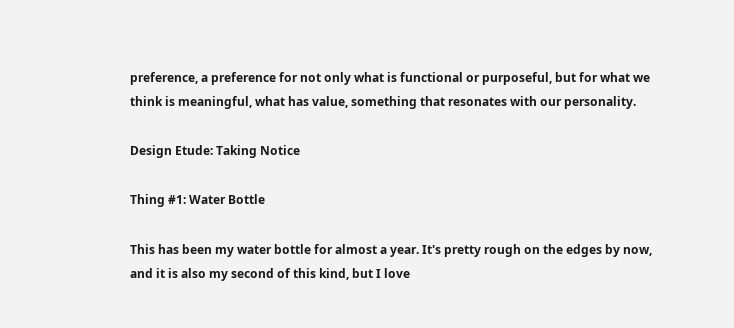preference, a preference for not only what is functional or purposeful, but for what we think is meaningful, what has value, something that resonates with our personality.

Design Etude: Taking Notice

Thing #1: Water Bottle

This has been my water bottle for almost a year. It's pretty rough on the edges by now, and it is also my second of this kind, but I love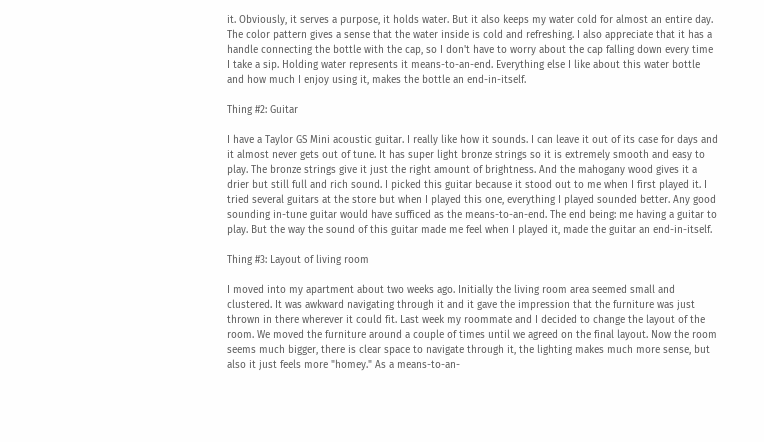it. Obviously, it serves a purpose, it holds water. But it also keeps my water cold for almost an entire day. The color pattern gives a sense that the water inside is cold and refreshing. I also appreciate that it has a handle connecting the bottle with the cap, so I don't have to worry about the cap falling down every time I take a sip. Holding water represents it means-to-an-end. Everything else I like about this water bottle and how much I enjoy using it, makes the bottle an end-in-itself.

Thing #2: Guitar

I have a Taylor GS Mini acoustic guitar. I really like how it sounds. I can leave it out of its case for days and it almost never gets out of tune. It has super light bronze strings so it is extremely smooth and easy to play. The bronze strings give it just the right amount of brightness. And the mahogany wood gives it a drier but still full and rich sound. I picked this guitar because it stood out to me when I first played it. I tried several guitars at the store but when I played this one, everything I played sounded better. Any good sounding in-tune guitar would have sufficed as the means-to-an-end. The end being: me having a guitar to play. But the way the sound of this guitar made me feel when I played it, made the guitar an end-in-itself.

Thing #3: Layout of living room

I moved into my apartment about two weeks ago. Initially the living room area seemed small and clustered. It was awkward navigating through it and it gave the impression that the furniture was just thrown in there wherever it could fit. Last week my roommate and I decided to change the layout of the room. We moved the furniture around a couple of times until we agreed on the final layout. Now the room seems much bigger, there is clear space to navigate through it, the lighting makes much more sense, but also it just feels more "homey." As a means-to-an-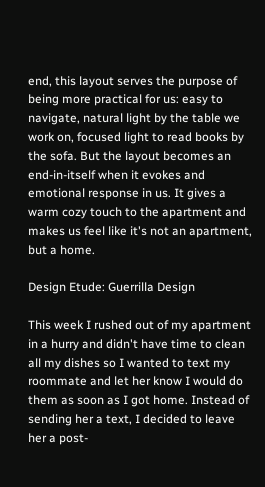end, this layout serves the purpose of being more practical for us: easy to navigate, natural light by the table we work on, focused light to read books by the sofa. But the layout becomes an end-in-itself when it evokes and emotional response in us. It gives a warm cozy touch to the apartment and makes us feel like it's not an apartment, but a home.

Design Etude: Guerrilla Design

This week I rushed out of my apartment in a hurry and didn't have time to clean all my dishes so I wanted to text my roommate and let her know I would do them as soon as I got home. Instead of sending her a text, I decided to leave her a post-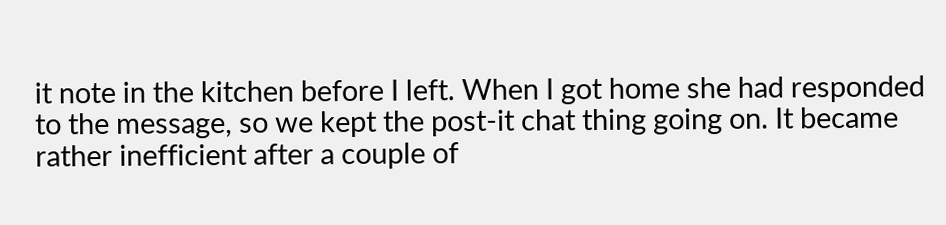it note in the kitchen before I left. When I got home she had responded to the message, so we kept the post-it chat thing going on. It became rather inefficient after a couple of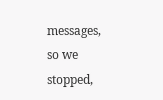messages, so we stopped,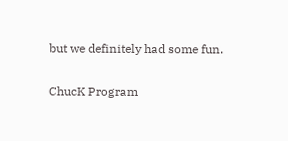but we definitely had some fun.

ChucK Program